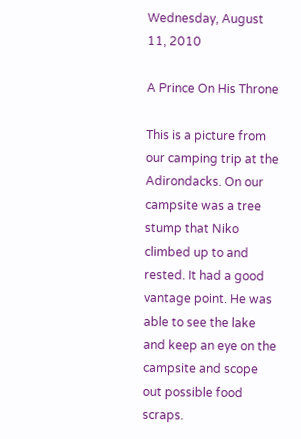Wednesday, August 11, 2010

A Prince On His Throne

This is a picture from our camping trip at the Adirondacks. On our campsite was a tree stump that Niko climbed up to and rested. It had a good vantage point. He was able to see the lake and keep an eye on the campsite and scope out possible food scraps.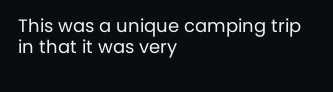This was a unique camping trip in that it was very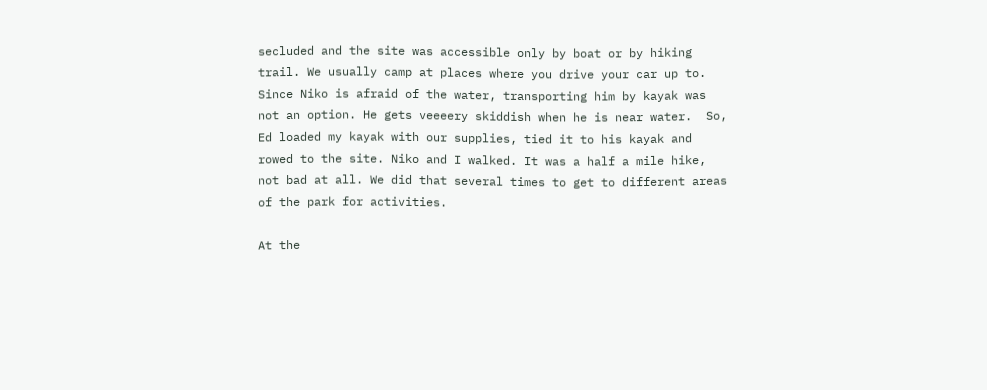secluded and the site was accessible only by boat or by hiking trail. We usually camp at places where you drive your car up to.  Since Niko is afraid of the water, transporting him by kayak was not an option. He gets veeeery skiddish when he is near water.  So, Ed loaded my kayak with our supplies, tied it to his kayak and rowed to the site. Niko and I walked. It was a half a mile hike, not bad at all. We did that several times to get to different areas of the park for activities.

At the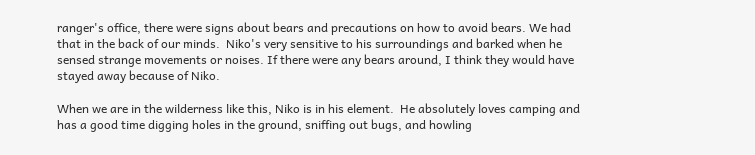ranger's office, there were signs about bears and precautions on how to avoid bears. We had that in the back of our minds.  Niko's very sensitive to his surroundings and barked when he sensed strange movements or noises. If there were any bears around, I think they would have stayed away because of Niko.

When we are in the wilderness like this, Niko is in his element.  He absolutely loves camping and has a good time digging holes in the ground, sniffing out bugs, and howling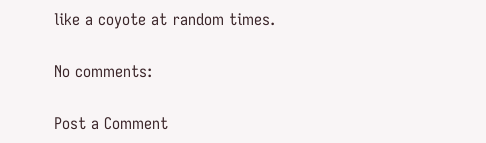like a coyote at random times.

No comments:

Post a Comment